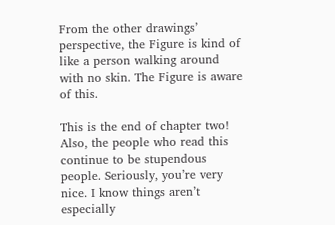From the other drawings’ perspective, the Figure is kind of like a person walking around with no skin. The Figure is aware of this.

This is the end of chapter two! Also, the people who read this continue to be stupendous people. Seriously, you’re very nice. I know things aren’t especially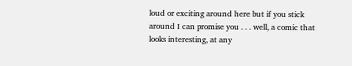loud or exciting around here but if you stick around I can promise you . . . well, a comic that looks interesting, at any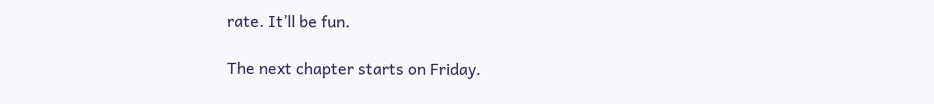rate. It’ll be fun.

The next chapter starts on Friday.